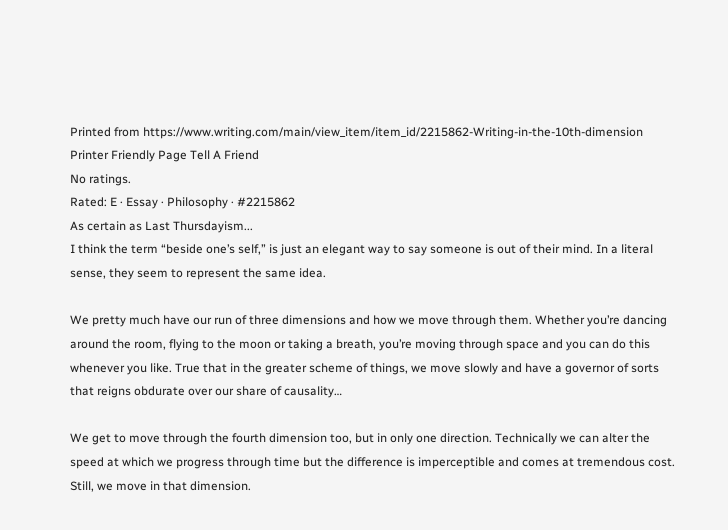Printed from https://www.writing.com/main/view_item/item_id/2215862-Writing-in-the-10th-dimension
Printer Friendly Page Tell A Friend
No ratings.
Rated: E · Essay · Philosophy · #2215862
As certain as Last Thursdayism...
I think the term “beside one’s self,” is just an elegant way to say someone is out of their mind. In a literal sense, they seem to represent the same idea.

We pretty much have our run of three dimensions and how we move through them. Whether you’re dancing around the room, flying to the moon or taking a breath, you’re moving through space and you can do this whenever you like. True that in the greater scheme of things, we move slowly and have a governor of sorts that reigns obdurate over our share of causality…

We get to move through the fourth dimension too, but in only one direction. Technically we can alter the speed at which we progress through time but the difference is imperceptible and comes at tremendous cost. Still, we move in that dimension.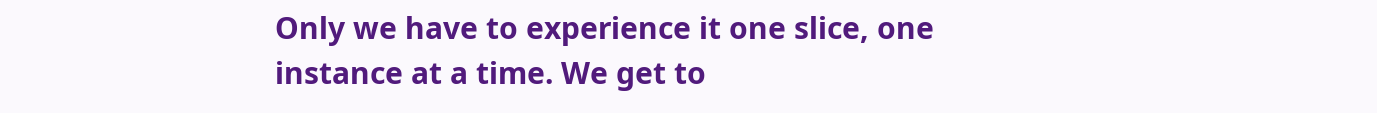Only we have to experience it one slice, one instance at a time. We get to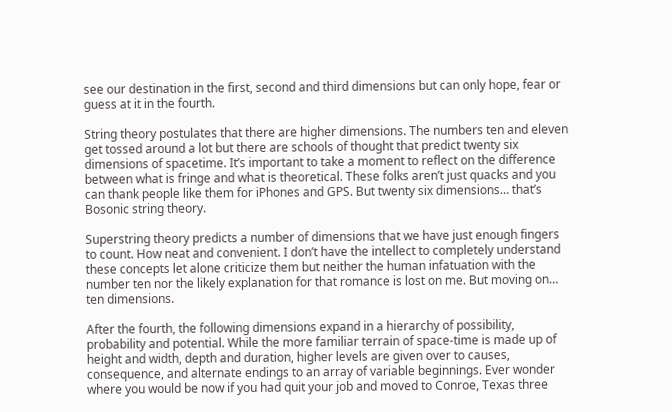see our destination in the first, second and third dimensions but can only hope, fear or guess at it in the fourth.

String theory postulates that there are higher dimensions. The numbers ten and eleven get tossed around a lot but there are schools of thought that predict twenty six dimensions of spacetime. It’s important to take a moment to reflect on the difference between what is fringe and what is theoretical. These folks aren’t just quacks and you can thank people like them for iPhones and GPS. But twenty six dimensions… that’s Bosonic string theory.

Superstring theory predicts a number of dimensions that we have just enough fingers to count. How neat and convenient. I don’t have the intellect to completely understand these concepts let alone criticize them but neither the human infatuation with the number ten nor the likely explanation for that romance is lost on me. But moving on… ten dimensions.

After the fourth, the following dimensions expand in a hierarchy of possibility, probability and potential. While the more familiar terrain of space-time is made up of height and width, depth and duration, higher levels are given over to causes, consequence, and alternate endings to an array of variable beginnings. Ever wonder where you would be now if you had quit your job and moved to Conroe, Texas three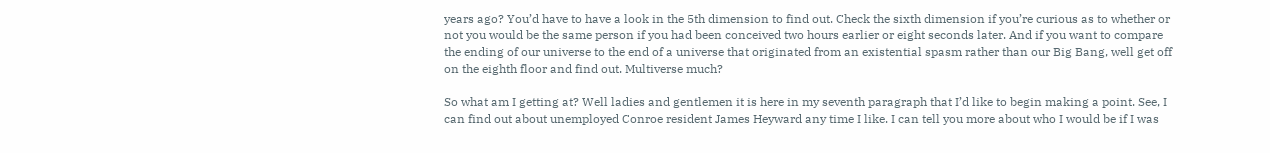years ago? You’d have to have a look in the 5th dimension to find out. Check the sixth dimension if you’re curious as to whether or not you would be the same person if you had been conceived two hours earlier or eight seconds later. And if you want to compare the ending of our universe to the end of a universe that originated from an existential spasm rather than our Big Bang, well get off on the eighth floor and find out. Multiverse much?

So what am I getting at? Well ladies and gentlemen it is here in my seventh paragraph that I’d like to begin making a point. See, I can find out about unemployed Conroe resident James Heyward any time I like. I can tell you more about who I would be if I was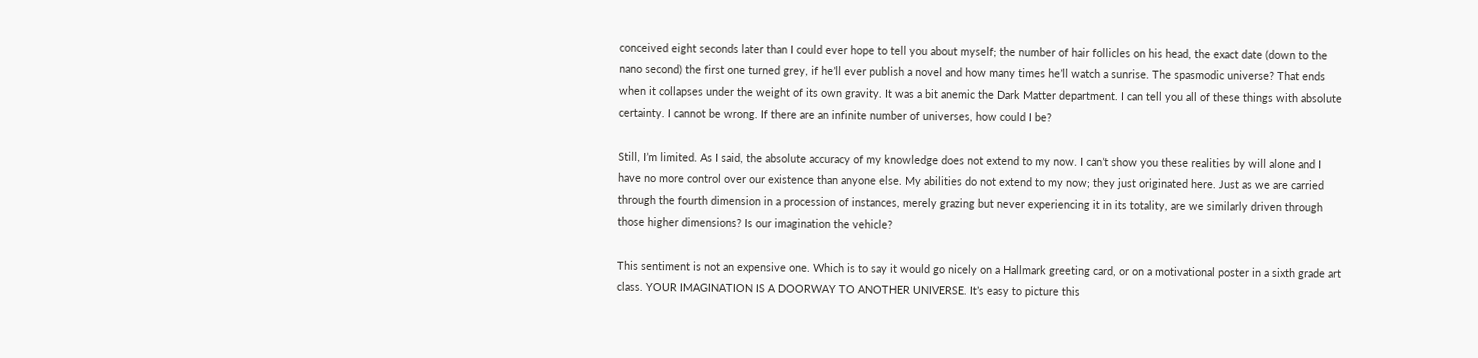conceived eight seconds later than I could ever hope to tell you about myself; the number of hair follicles on his head, the exact date (down to the nano second) the first one turned grey, if he’ll ever publish a novel and how many times he’ll watch a sunrise. The spasmodic universe? That ends when it collapses under the weight of its own gravity. It was a bit anemic the Dark Matter department. I can tell you all of these things with absolute certainty. I cannot be wrong. If there are an infinite number of universes, how could I be?

Still, I’m limited. As I said, the absolute accuracy of my knowledge does not extend to my now. I can’t show you these realities by will alone and I have no more control over our existence than anyone else. My abilities do not extend to my now; they just originated here. Just as we are carried through the fourth dimension in a procession of instances, merely grazing but never experiencing it in its totality, are we similarly driven through those higher dimensions? Is our imagination the vehicle?

This sentiment is not an expensive one. Which is to say it would go nicely on a Hallmark greeting card, or on a motivational poster in a sixth grade art class. YOUR IMAGINATION IS A DOORWAY TO ANOTHER UNIVERSE. It’s easy to picture this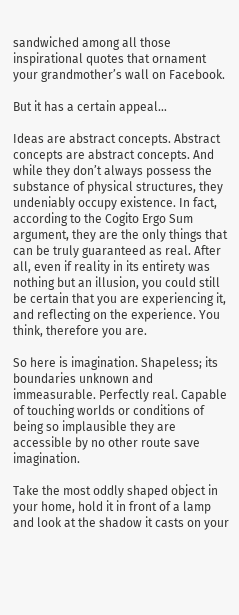sandwiched among all those inspirational quotes that ornament your grandmother’s wall on Facebook.

But it has a certain appeal…

Ideas are abstract concepts. Abstract concepts are abstract concepts. And while they don’t always possess the substance of physical structures, they undeniably occupy existence. In fact, according to the Cogito Ergo Sum argument, they are the only things that can be truly guaranteed as real. After all, even if reality in its entirety was nothing but an illusion, you could still be certain that you are experiencing it, and reflecting on the experience. You think, therefore you are.

So here is imagination. Shapeless; its boundaries unknown and immeasurable. Perfectly real. Capable of touching worlds or conditions of being so implausible they are accessible by no other route save imagination.

Take the most oddly shaped object in your home, hold it in front of a lamp and look at the shadow it casts on your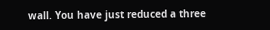wall. You have just reduced a three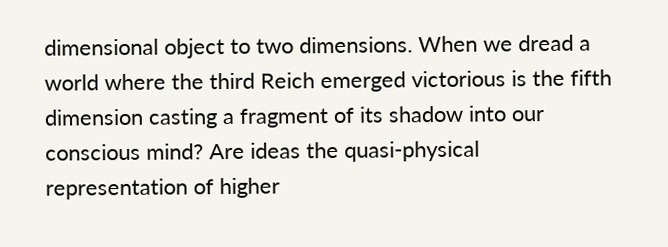dimensional object to two dimensions. When we dread a world where the third Reich emerged victorious is the fifth dimension casting a fragment of its shadow into our conscious mind? Are ideas the quasi-physical representation of higher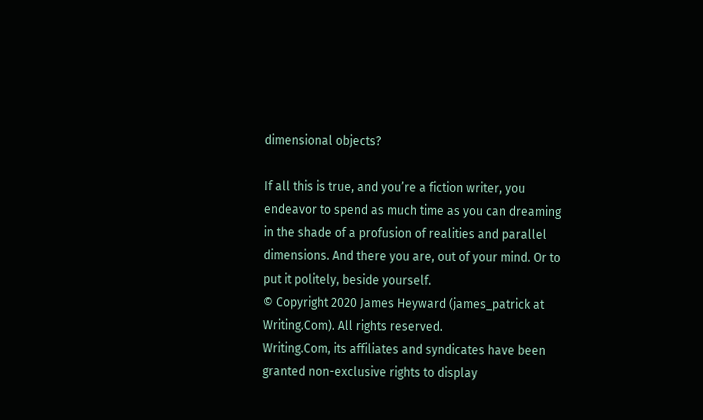dimensional objects?

If all this is true, and you’re a fiction writer, you endeavor to spend as much time as you can dreaming in the shade of a profusion of realities and parallel dimensions. And there you are, out of your mind. Or to put it politely, beside yourself.
© Copyright 2020 James Heyward (james_patrick at Writing.Com). All rights reserved.
Writing.Com, its affiliates and syndicates have been granted non-exclusive rights to display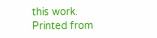this work.
Printed from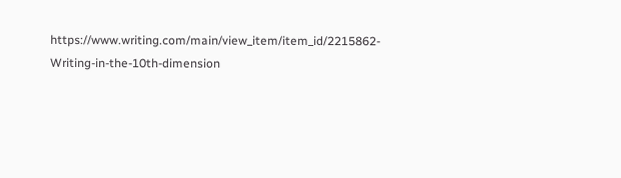https://www.writing.com/main/view_item/item_id/2215862-Writing-in-the-10th-dimension